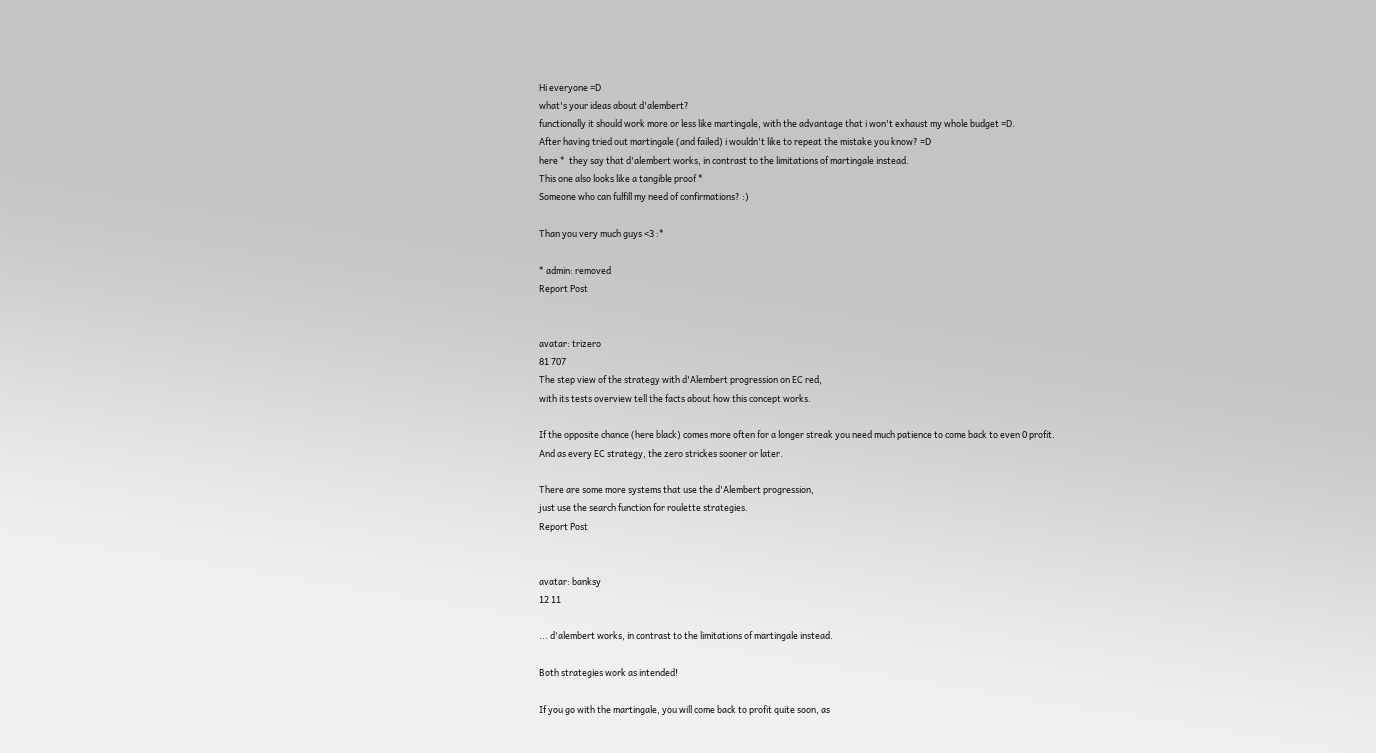Hi everyone =D
what's your ideas about d'alembert?
functionally it should work more or less like martingale, with the advantage that i won't exhaust my whole budget =D.
After having tried out martingale (and failed) i wouldn't like to repeat the mistake you know? =D
here *  they say that d'alembert works, in contrast to the limitations of martingale instead.
This one also looks like a tangible proof *
Someone who can fulfill my need of confirmations? :)

Than you very much guys <3 :*

* admin: removed
Report Post


avatar: trizero
81 707
The step view of the strategy with d'Alembert progression on EC red,
with its tests overview tell the facts about how this concept works.

If the opposite chance (here black) comes more often for a longer streak you need much patience to come back to even 0 profit.
And as every EC strategy, the zero strickes sooner or later.

There are some more systems that use the d'Alembert progression,
just use the search function for roulette strategies.
Report Post


avatar: banksy
12 11

... d'alembert works, in contrast to the limitations of martingale instead.

Both strategies work as intended!

If you go with the martingale, you will come back to profit quite soon, as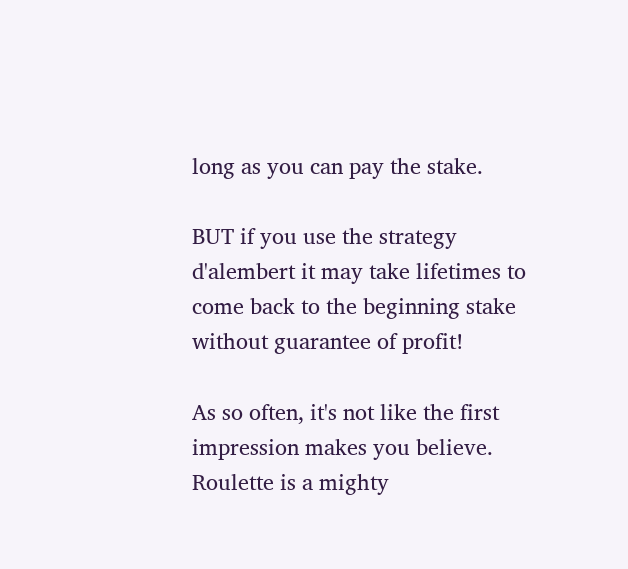long as you can pay the stake.

BUT if you use the strategy d'alembert it may take lifetimes to come back to the beginning stake without guarantee of profit!

As so often, it's not like the first impression makes you believe. Roulette is a mighty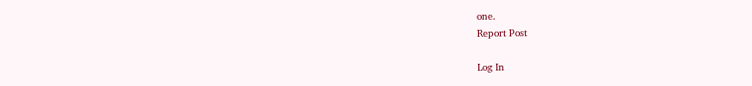one.
Report Post

Log In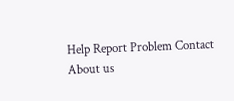Help Report Problem Contact
About us